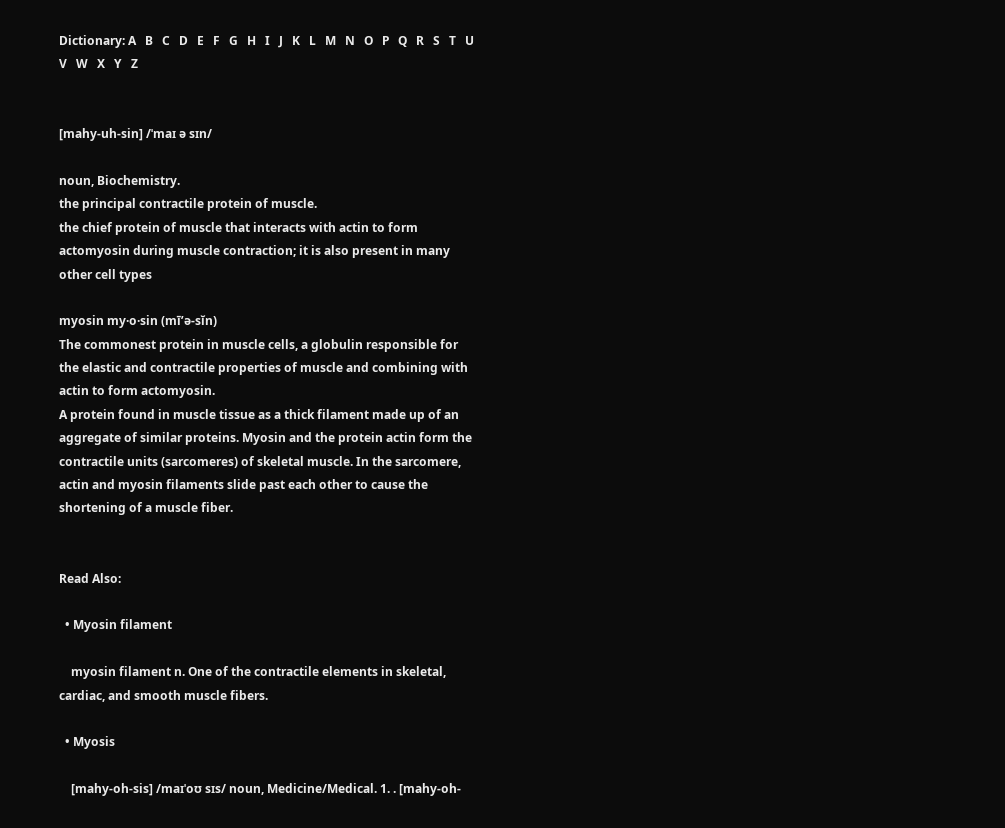Dictionary: A   B   C   D   E   F   G   H   I   J   K   L   M   N   O   P   Q   R   S   T   U   V   W   X   Y   Z


[mahy-uh-sin] /ˈmaɪ ə sɪn/

noun, Biochemistry.
the principal contractile protein of muscle.
the chief protein of muscle that interacts with actin to form actomyosin during muscle contraction; it is also present in many other cell types

myosin my·o·sin (mī’ə-sĭn)
The commonest protein in muscle cells, a globulin responsible for the elastic and contractile properties of muscle and combining with actin to form actomyosin.
A protein found in muscle tissue as a thick filament made up of an aggregate of similar proteins. Myosin and the protein actin form the contractile units (sarcomeres) of skeletal muscle. In the sarcomere, actin and myosin filaments slide past each other to cause the shortening of a muscle fiber.


Read Also:

  • Myosin filament

    myosin filament n. One of the contractile elements in skeletal, cardiac, and smooth muscle fibers.

  • Myosis

    [mahy-oh-sis] /maɪˈoʊ sɪs/ noun, Medicine/Medical. 1. . [mahy-oh-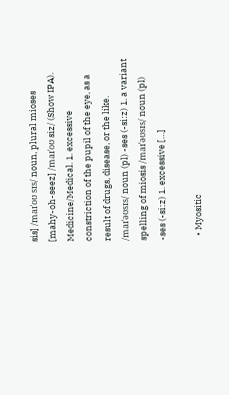sis] /maɪˈoʊ sɪs/ noun, plural mioses [mahy-oh-seez] /maɪˈoʊ siz/ (Show IPA). Medicine/Medical. 1. excessive constriction of the pupil of the eye, as a result of drugs, disease, or the like. /maɪˈəʊsɪs/ noun (pl) -ses (-siːz) 1. a variant spelling of miosis /maɪˈəʊsɪs/ noun (pl) -ses (-siːz) 1. excessive […]

  • Myositic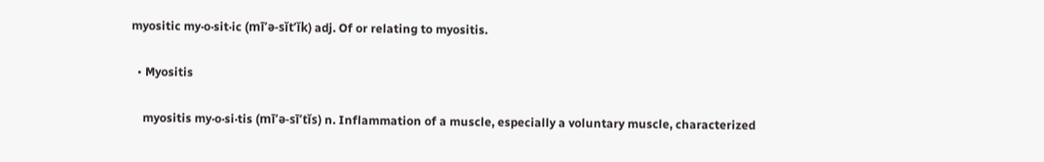myositic my·o·sit·ic (mī’ə-sĭt’ĭk) adj. Of or relating to myositis.

  • Myositis

    myositis my·o·si·tis (mī’ə-sī’tĭs) n. Inflammation of a muscle, especially a voluntary muscle, characterized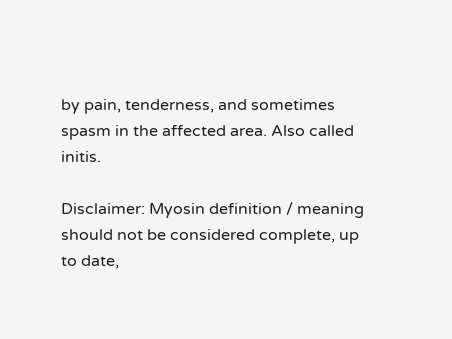by pain, tenderness, and sometimes spasm in the affected area. Also called initis.

Disclaimer: Myosin definition / meaning should not be considered complete, up to date,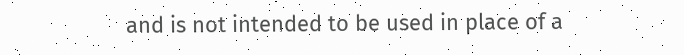and is not intended to be used in place of a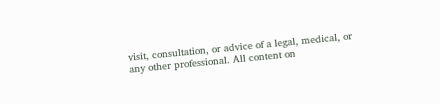visit, consultation, or advice of a legal, medical, or any other professional. All content on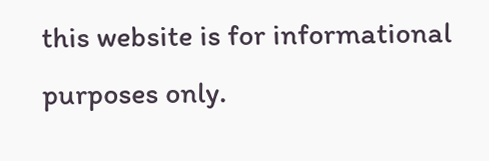this website is for informational purposes only.